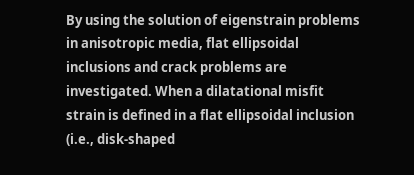By using the solution of eigenstrain problems in anisotropic media, flat ellipsoidal inclusions and crack problems are investigated. When a dilatational misfit strain is defined in a flat ellipsoidal inclusion (i.e., disk-shaped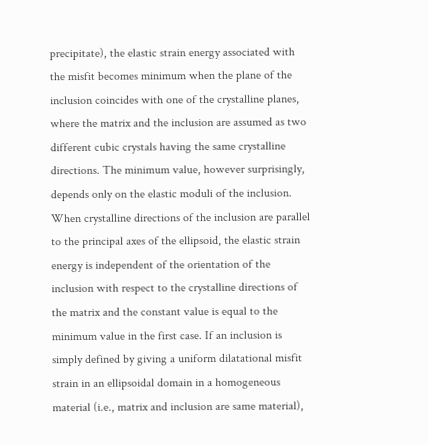precipitate), the elastic strain energy associated with the misfit becomes minimum when the plane of the inclusion coincides with one of the crystalline planes, where the matrix and the inclusion are assumed as two different cubic crystals having the same crystalline directions. The minimum value, however surprisingly, depends only on the elastic moduli of the inclusion. When crystalline directions of the inclusion are parallel to the principal axes of the ellipsoid, the elastic strain energy is independent of the orientation of the inclusion with respect to the crystalline directions of the matrix and the constant value is equal to the minimum value in the first case. If an inclusion is simply defined by giving a uniform dilatational misfit strain in an ellipsoidal domain in a homogeneous material (i.e., matrix and inclusion are same material),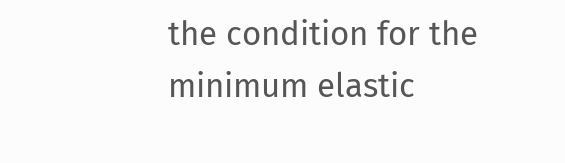the condition for the minimum elastic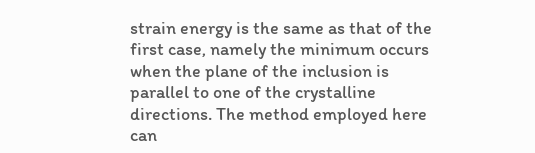strain energy is the same as that of the first case, namely the minimum occurs when the plane of the inclusion is parallel to one of the crystalline directions. The method employed here can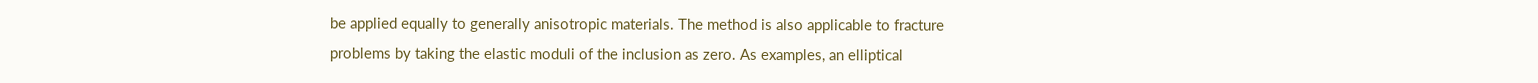be applied equally to generally anisotropic materials. The method is also applicable to fracture problems by taking the elastic moduli of the inclusion as zero. As examples, an elliptical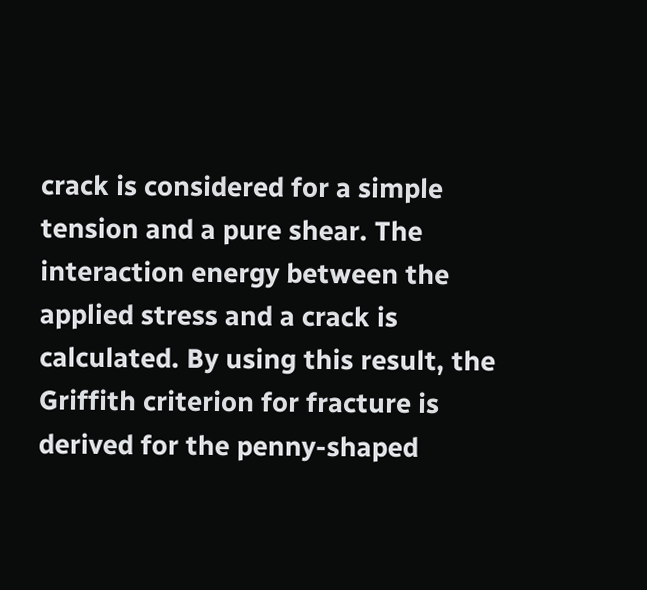crack is considered for a simple tension and a pure shear. The interaction energy between the applied stress and a crack is calculated. By using this result, the Griffith criterion for fracture is derived for the penny-shaped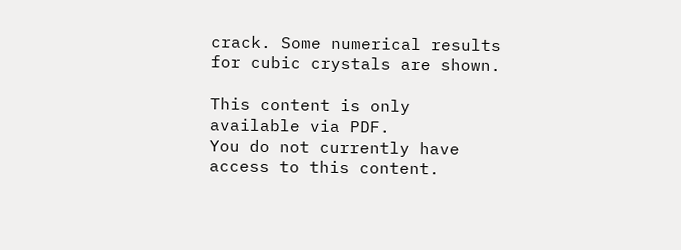crack. Some numerical results for cubic crystals are shown.

This content is only available via PDF.
You do not currently have access to this content.